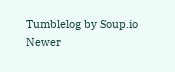Tumblelog by Soup.io
Newer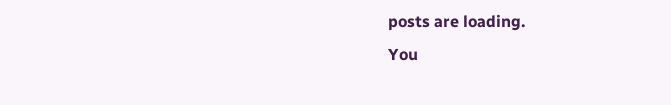posts are loading.
You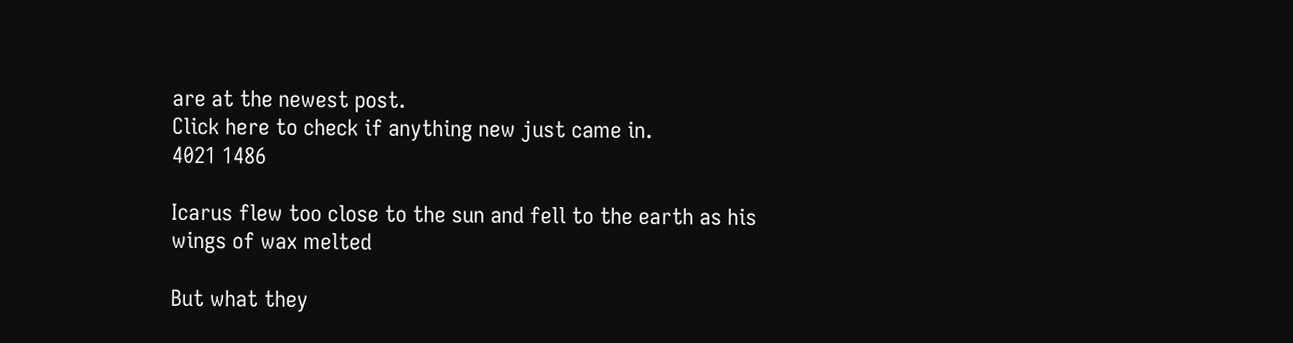are at the newest post.
Click here to check if anything new just came in.
4021 1486

Icarus flew too close to the sun and fell to the earth as his wings of wax melted

But what they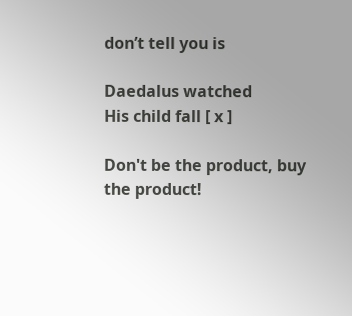don’t tell you is

Daedalus watched
His child fall [ x ]

Don't be the product, buy the product!